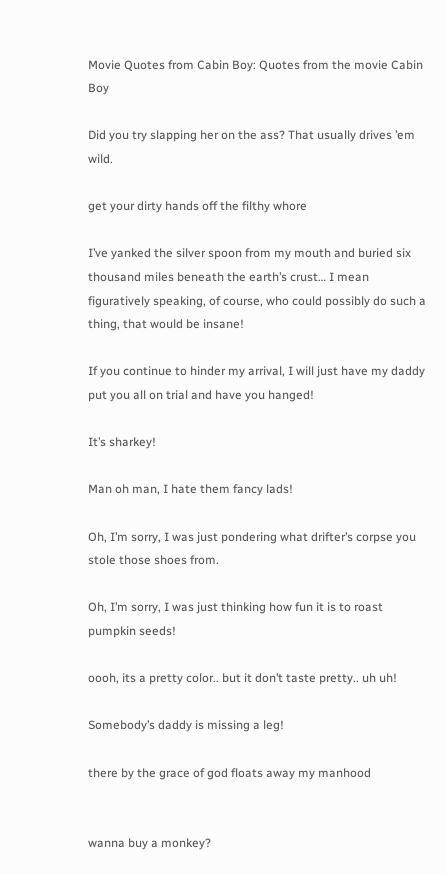Movie Quotes from Cabin Boy: Quotes from the movie Cabin Boy

Did you try slapping her on the ass? That usually drives ’em wild.

get your dirty hands off the filthy whore

I’ve yanked the silver spoon from my mouth and buried six thousand miles beneath the earth’s crust… I mean figuratively speaking, of course, who could possibly do such a thing, that would be insane!

If you continue to hinder my arrival, I will just have my daddy put you all on trial and have you hanged!

It’s sharkey!

Man oh man, I hate them fancy lads!

Oh, I’m sorry, I was just pondering what drifter’s corpse you stole those shoes from.

Oh, I’m sorry, I was just thinking how fun it is to roast pumpkin seeds!

oooh, its a pretty color.. but it don’t taste pretty.. uh uh!

Somebody’s daddy is missing a leg!

there by the grace of god floats away my manhood


wanna buy a monkey?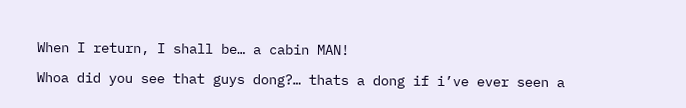When I return, I shall be… a cabin MAN!

Whoa did you see that guys dong?… thats a dong if i’ve ever seen a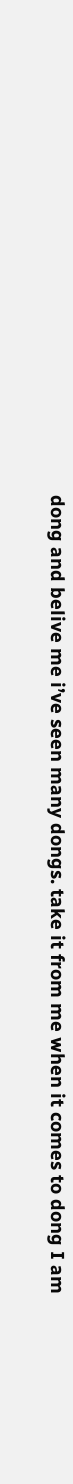dong and belive me i’ve seen many dongs. take it from me when it comes to dong I am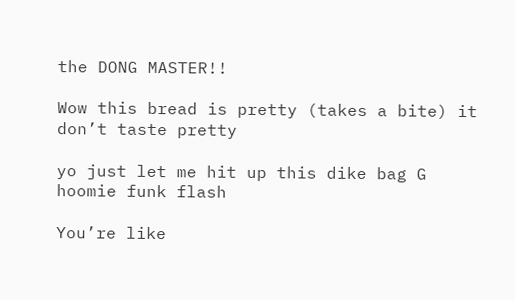the DONG MASTER!!

Wow this bread is pretty (takes a bite) it don’t taste pretty

yo just let me hit up this dike bag G hoomie funk flash

You’re like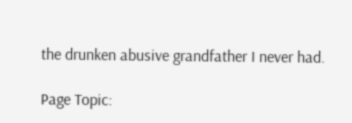the drunken abusive grandfather I never had.

Page Topic: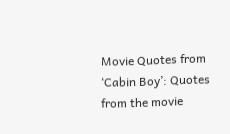Movie Quotes from ‘Cabin Boy’: Quotes from the movie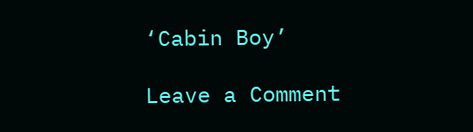‘Cabin Boy’

Leave a Comment